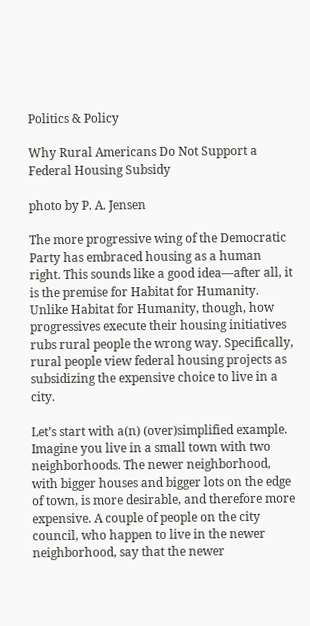Politics & Policy

Why Rural Americans Do Not Support a Federal Housing Subsidy

photo by P. A. Jensen

The more progressive wing of the Democratic Party has embraced housing as a human right. This sounds like a good idea—after all, it is the premise for Habitat for Humanity. Unlike Habitat for Humanity, though, how progressives execute their housing initiatives rubs rural people the wrong way. Specifically, rural people view federal housing projects as subsidizing the expensive choice to live in a city.

Let’s start with a(n) (over)simplified example. Imagine you live in a small town with two neighborhoods. The newer neighborhood, with bigger houses and bigger lots on the edge of town, is more desirable, and therefore more expensive. A couple of people on the city council, who happen to live in the newer neighborhood, say that the newer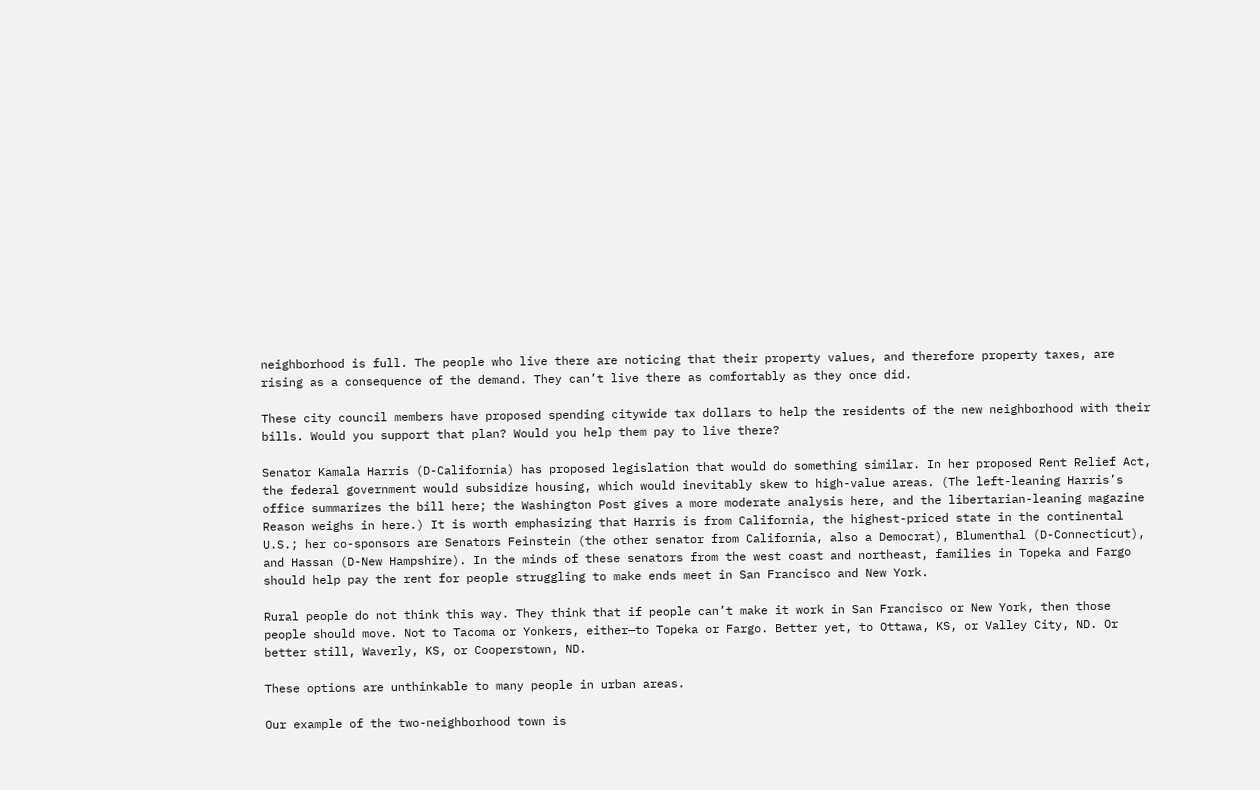neighborhood is full. The people who live there are noticing that their property values, and therefore property taxes, are rising as a consequence of the demand. They can’t live there as comfortably as they once did.

These city council members have proposed spending citywide tax dollars to help the residents of the new neighborhood with their bills. Would you support that plan? Would you help them pay to live there?

Senator Kamala Harris (D-California) has proposed legislation that would do something similar. In her proposed Rent Relief Act, the federal government would subsidize housing, which would inevitably skew to high-value areas. (The left-leaning Harris’s office summarizes the bill here; the Washington Post gives a more moderate analysis here, and the libertarian-leaning magazine Reason weighs in here.) It is worth emphasizing that Harris is from California, the highest-priced state in the continental U.S.; her co-sponsors are Senators Feinstein (the other senator from California, also a Democrat), Blumenthal (D-Connecticut), and Hassan (D-New Hampshire). In the minds of these senators from the west coast and northeast, families in Topeka and Fargo should help pay the rent for people struggling to make ends meet in San Francisco and New York.

Rural people do not think this way. They think that if people can’t make it work in San Francisco or New York, then those people should move. Not to Tacoma or Yonkers, either—to Topeka or Fargo. Better yet, to Ottawa, KS, or Valley City, ND. Or better still, Waverly, KS, or Cooperstown, ND.

These options are unthinkable to many people in urban areas.

Our example of the two-neighborhood town is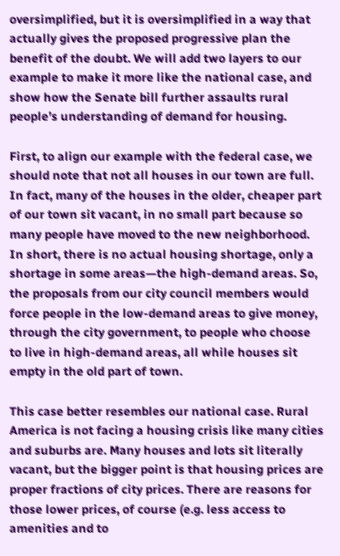oversimplified, but it is oversimplified in a way that actually gives the proposed progressive plan the benefit of the doubt. We will add two layers to our example to make it more like the national case, and show how the Senate bill further assaults rural people’s understanding of demand for housing.

First, to align our example with the federal case, we should note that not all houses in our town are full. In fact, many of the houses in the older, cheaper part of our town sit vacant, in no small part because so many people have moved to the new neighborhood. In short, there is no actual housing shortage, only a shortage in some areas—the high-demand areas. So, the proposals from our city council members would force people in the low-demand areas to give money, through the city government, to people who choose to live in high-demand areas, all while houses sit empty in the old part of town.

This case better resembles our national case. Rural America is not facing a housing crisis like many cities and suburbs are. Many houses and lots sit literally vacant, but the bigger point is that housing prices are proper fractions of city prices. There are reasons for those lower prices, of course (e.g. less access to amenities and to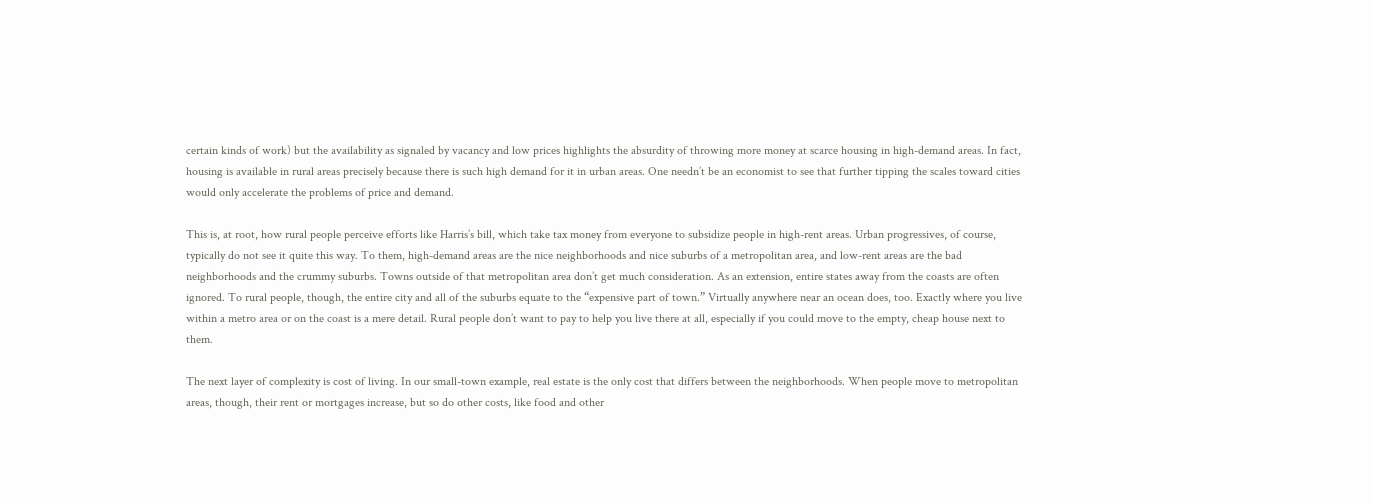certain kinds of work) but the availability as signaled by vacancy and low prices highlights the absurdity of throwing more money at scarce housing in high-demand areas. In fact, housing is available in rural areas precisely because there is such high demand for it in urban areas. One needn’t be an economist to see that further tipping the scales toward cities would only accelerate the problems of price and demand.

This is, at root, how rural people perceive efforts like Harris’s bill, which take tax money from everyone to subsidize people in high-rent areas. Urban progressives, of course, typically do not see it quite this way. To them, high-demand areas are the nice neighborhoods and nice suburbs of a metropolitan area, and low-rent areas are the bad neighborhoods and the crummy suburbs. Towns outside of that metropolitan area don’t get much consideration. As an extension, entire states away from the coasts are often ignored. To rural people, though, the entire city and all of the suburbs equate to the “expensive part of town.” Virtually anywhere near an ocean does, too. Exactly where you live within a metro area or on the coast is a mere detail. Rural people don’t want to pay to help you live there at all, especially if you could move to the empty, cheap house next to them.

The next layer of complexity is cost of living. In our small-town example, real estate is the only cost that differs between the neighborhoods. When people move to metropolitan areas, though, their rent or mortgages increase, but so do other costs, like food and other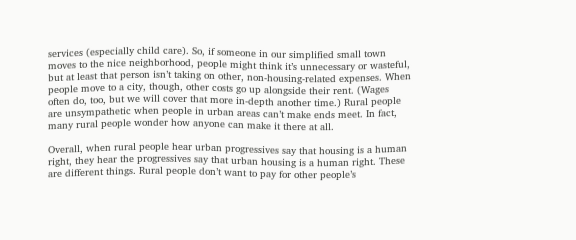services (especially child care). So, if someone in our simplified small town moves to the nice neighborhood, people might think it’s unnecessary or wasteful, but at least that person isn’t taking on other, non-housing-related expenses. When people move to a city, though, other costs go up alongside their rent. (Wages often do, too, but we will cover that more in-depth another time.) Rural people are unsympathetic when people in urban areas can’t make ends meet. In fact, many rural people wonder how anyone can make it there at all.

Overall, when rural people hear urban progressives say that housing is a human right, they hear the progressives say that urban housing is a human right. These are different things. Rural people don’t want to pay for other people’s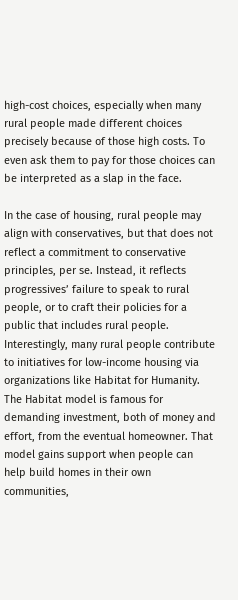high-cost choices, especially when many rural people made different choices precisely because of those high costs. To even ask them to pay for those choices can be interpreted as a slap in the face.

In the case of housing, rural people may align with conservatives, but that does not reflect a commitment to conservative principles, per se. Instead, it reflects progressives’ failure to speak to rural people, or to craft their policies for a public that includes rural people. Interestingly, many rural people contribute to initiatives for low-income housing via organizations like Habitat for Humanity. The Habitat model is famous for demanding investment, both of money and effort, from the eventual homeowner. That model gains support when people can help build homes in their own communities,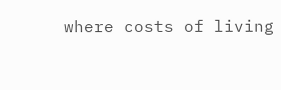where costs of living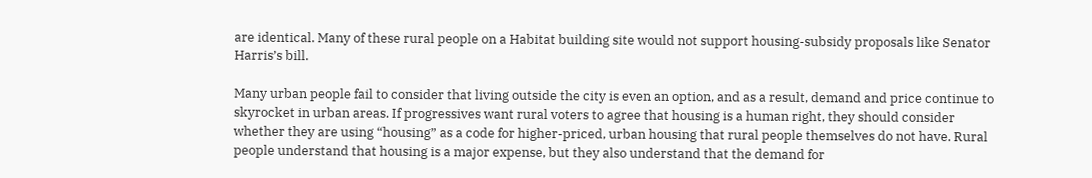are identical. Many of these rural people on a Habitat building site would not support housing-subsidy proposals like Senator Harris’s bill.

Many urban people fail to consider that living outside the city is even an option, and as a result, demand and price continue to skyrocket in urban areas. If progressives want rural voters to agree that housing is a human right, they should consider whether they are using “housing” as a code for higher-priced, urban housing that rural people themselves do not have. Rural people understand that housing is a major expense, but they also understand that the demand for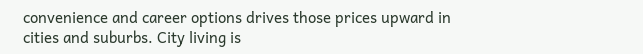convenience and career options drives those prices upward in cities and suburbs. City living is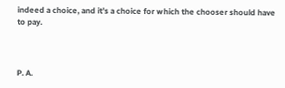indeed a choice, and it’s a choice for which the chooser should have to pay.



P. A.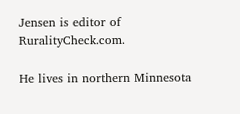Jensen is editor of RuralityCheck.com.

He lives in northern Minnesota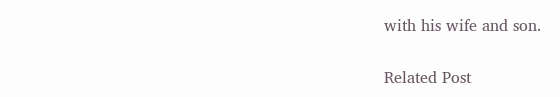with his wife and son.


Related Post